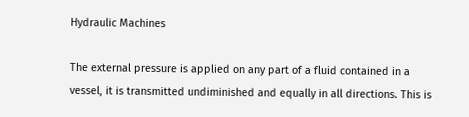Hydraulic Machines

The external pressure is applied on any part of a fluid contained in a vessel, it is transmitted undiminished and equally in all directions. This is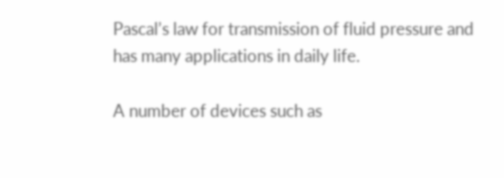Pascal’s law for transmission of fluid pressure and has many applications in daily life.

A number of devices such as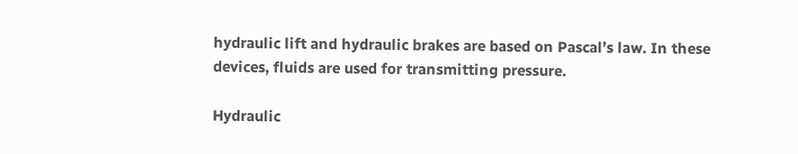hydraulic lift and hydraulic brakes are based on Pascal’s law. In these devices, fluids are used for transmitting pressure.

Hydraulic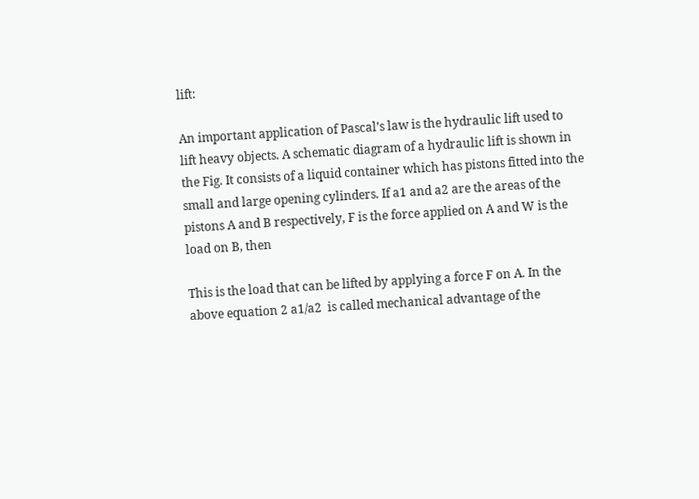lift:

An important application of Pascal’s law is the hydraulic lift used to lift heavy objects. A schematic diagram of a hydraulic lift is shown in the Fig. It consists of a liquid container which has pistons fitted into the small and large opening cylinders. If a1 and a2 are the areas of the pistons A and B respectively, F is the force applied on A and W is the load on B, then

This is the load that can be lifted by applying a force F on A. In the above equation 2 a1/a2  is called mechanical advantage of the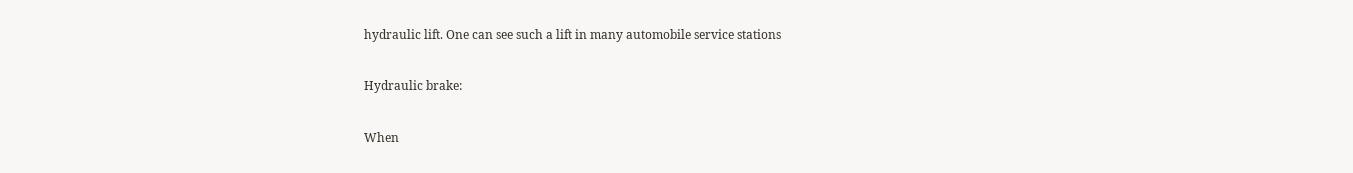hydraulic lift. One can see such a lift in many automobile service stations

Hydraulic brake:

When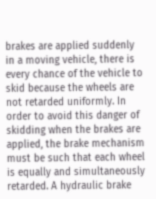brakes are applied suddenly in a moving vehicle, there is every chance of the vehicle to skid because the wheels are not retarded uniformly. In order to avoid this danger of skidding when the brakes are applied, the brake mechanism must be such that each wheel is equally and simultaneously retarded. A hydraulic brake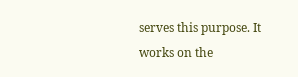serves this purpose. It works on the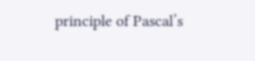principle of Pascal’s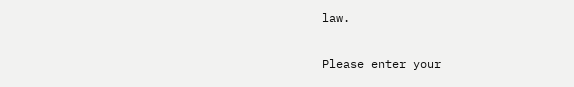law.


Please enter your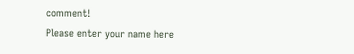comment!
Please enter your name here